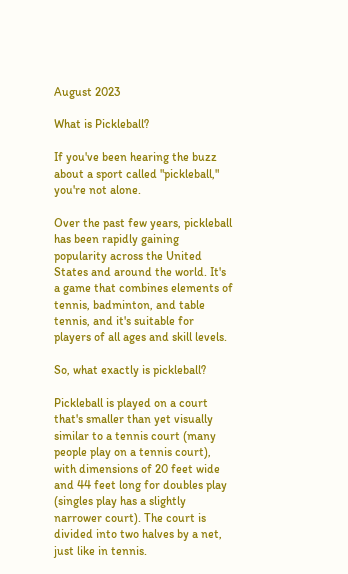August 2023

What is Pickleball?

If you've been hearing the buzz about a sport called "pickleball," you're not alone.

Over the past few years, pickleball has been rapidly gaining popularity across the United States and around the world. It's a game that combines elements of tennis, badminton, and table tennis, and it's suitable for players of all ages and skill levels.

So, what exactly is pickleball?

Pickleball is played on a court that's smaller than yet visually similar to a tennis court (many people play on a tennis court), with dimensions of 20 feet wide and 44 feet long for doubles play (singles play has a slightly narrower court). The court is divided into two halves by a net, just like in tennis.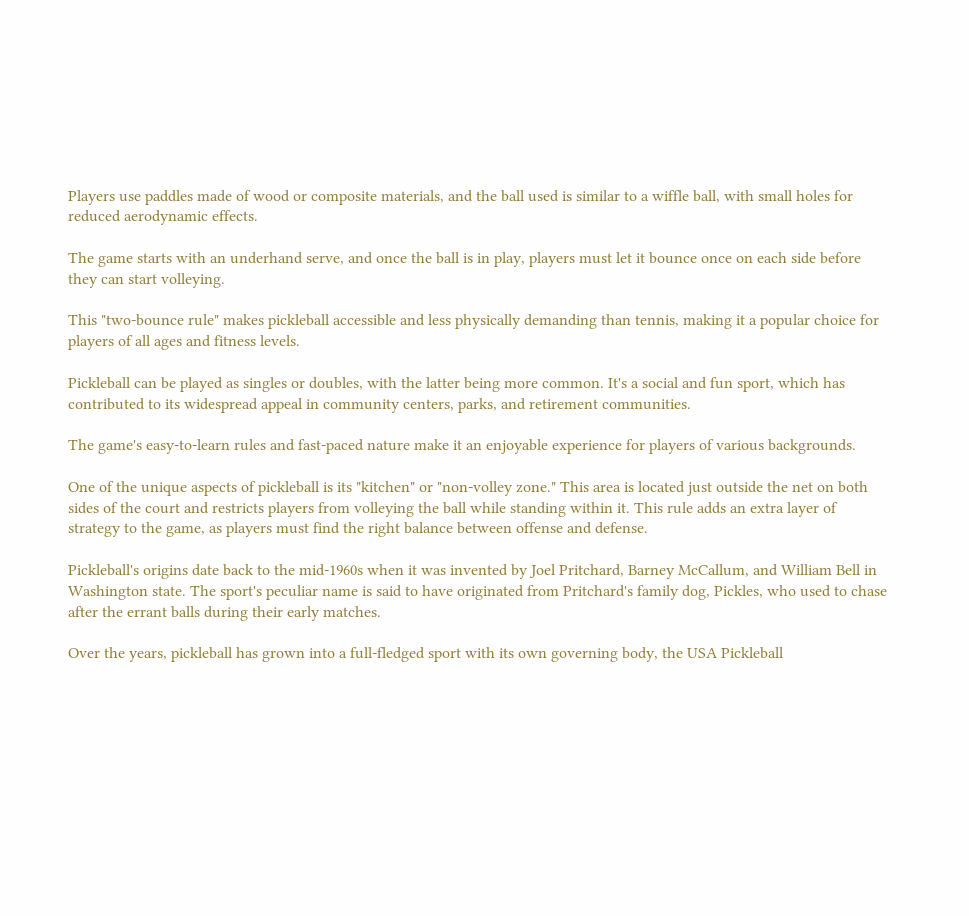Players use paddles made of wood or composite materials, and the ball used is similar to a wiffle ball, with small holes for reduced aerodynamic effects.

The game starts with an underhand serve, and once the ball is in play, players must let it bounce once on each side before they can start volleying.

This "two-bounce rule" makes pickleball accessible and less physically demanding than tennis, making it a popular choice for players of all ages and fitness levels.

Pickleball can be played as singles or doubles, with the latter being more common. It's a social and fun sport, which has contributed to its widespread appeal in community centers, parks, and retirement communities.

The game's easy-to-learn rules and fast-paced nature make it an enjoyable experience for players of various backgrounds.

One of the unique aspects of pickleball is its "kitchen" or "non-volley zone." This area is located just outside the net on both sides of the court and restricts players from volleying the ball while standing within it. This rule adds an extra layer of strategy to the game, as players must find the right balance between offense and defense.

Pickleball's origins date back to the mid-1960s when it was invented by Joel Pritchard, Barney McCallum, and William Bell in Washington state. The sport's peculiar name is said to have originated from Pritchard's family dog, Pickles, who used to chase after the errant balls during their early matches.

Over the years, pickleball has grown into a full-fledged sport with its own governing body, the USA Pickleball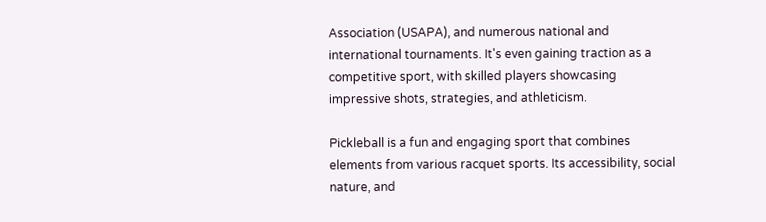Association (USAPA), and numerous national and international tournaments. It's even gaining traction as a competitive sport, with skilled players showcasing impressive shots, strategies, and athleticism.

Pickleball is a fun and engaging sport that combines elements from various racquet sports. Its accessibility, social nature, and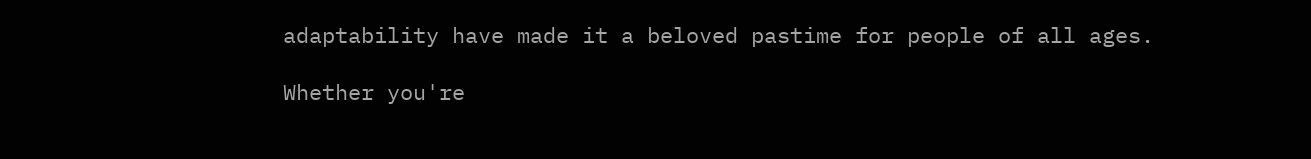adaptability have made it a beloved pastime for people of all ages.

Whether you're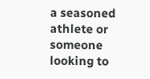a seasoned athlete or someone looking to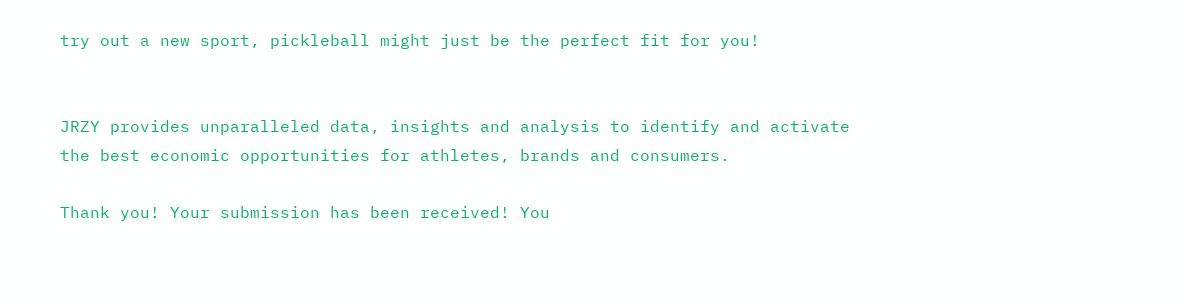try out a new sport, pickleball might just be the perfect fit for you!


JRZY provides unparalleled data, insights and analysis to identify and activate the best economic opportunities for athletes, brands and consumers.

Thank you! Your submission has been received! You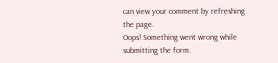can view your comment by refreshing the page.
Oops! Something went wrong while submitting the form.